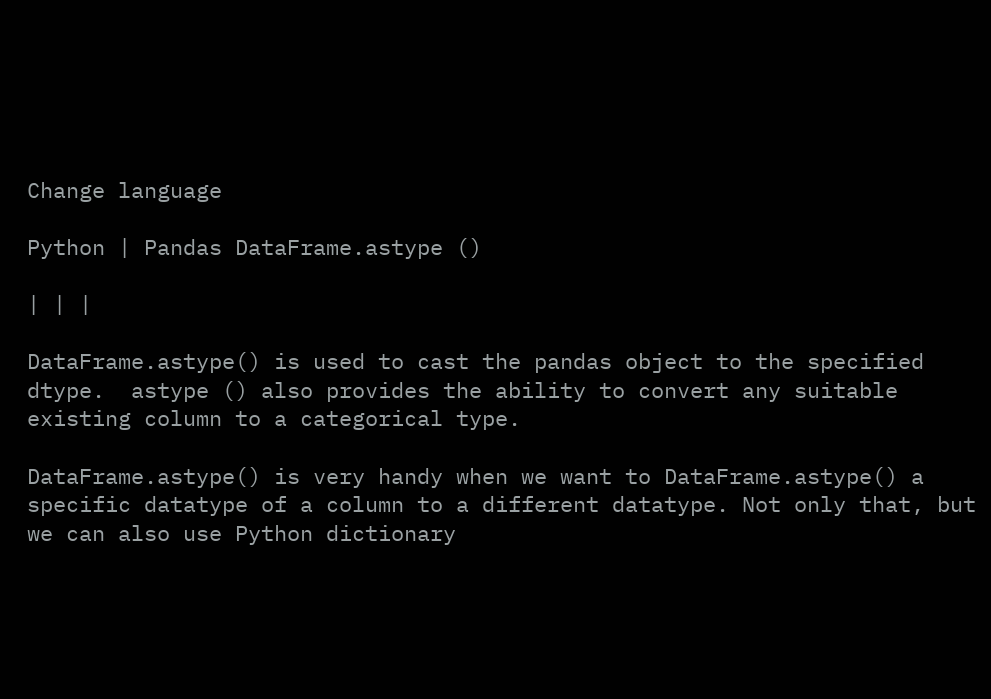Change language

Python | Pandas DataFrame.astype ()

| | |

DataFrame.astype() is used to cast the pandas object to the specified dtype.  astype () also provides the ability to convert any suitable existing column to a categorical type.

DataFrame.astype() is very handy when we want to DataFrame.astype() a specific datatype of a column to a different datatype. Not only that, but we can also use Python dictionary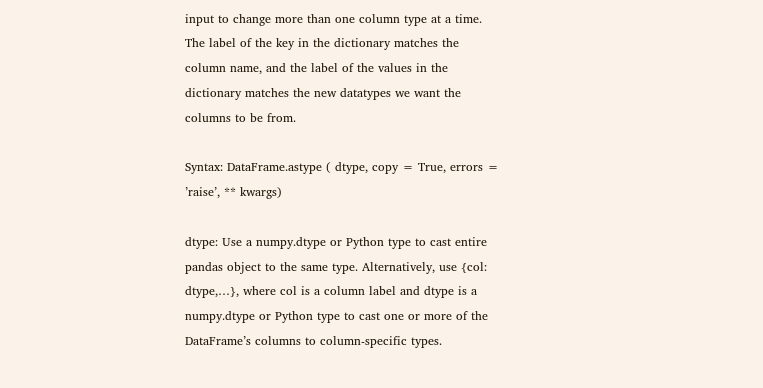input to change more than one column type at a time. The label of the key in the dictionary matches the column name, and the label of the values in the dictionary matches the new datatypes we want the columns to be from.

Syntax: DataFrame.astype ( dtype, copy = True, errors = ’raise’, ** kwargs)

dtype: Use a numpy.dtype or Python type to cast entire pandas object to the same type. Alternatively, use {col: dtype,…}, where col is a column label and dtype is a numpy.dtype or Python type to cast one or more of the DataFrame’s columns to column-specific types.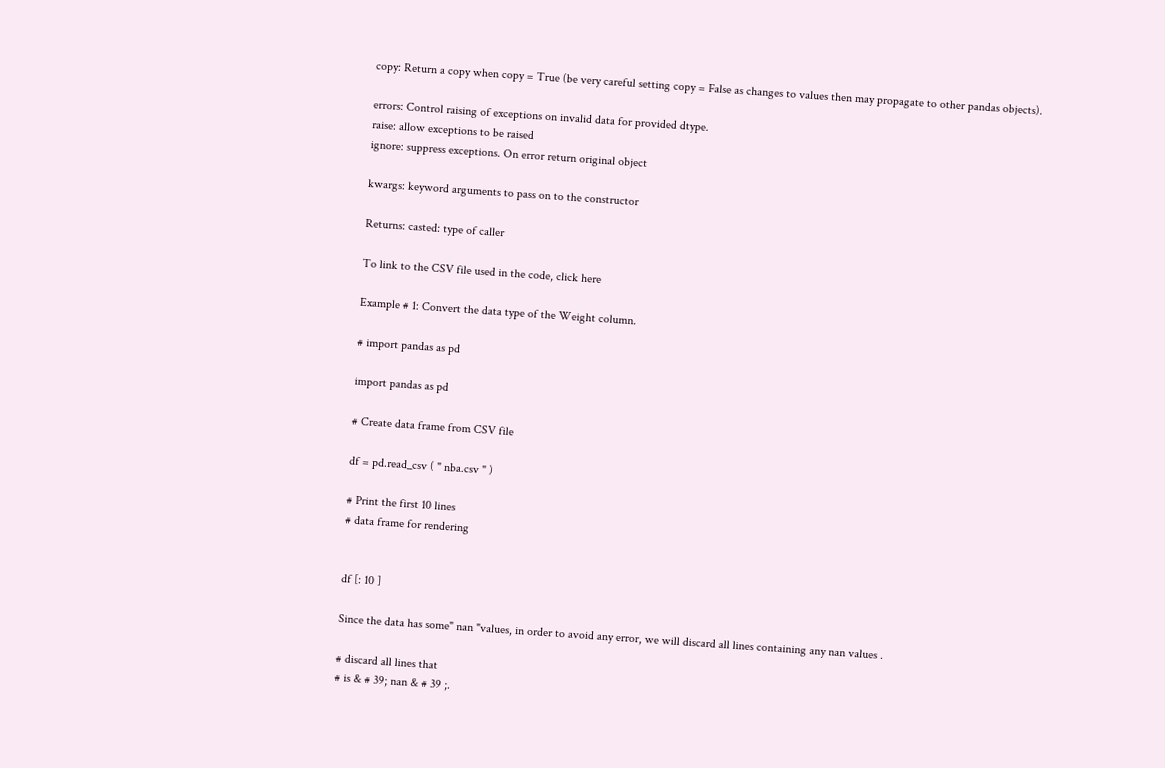copy: Return a copy when copy = True (be very careful setting copy = False as changes to values then may propagate to other pandas objects).

errors: Control raising of exceptions on invalid data for provided dtype.
raise: allow exceptions to be raised
ignore: suppress exceptions. On error return original object

kwargs: keyword arguments to pass on to the constructor

Returns: casted: type of caller

To link to the CSV file used in the code, click here

Example # 1: Convert the data type of the Weight column.

# import pandas as pd

import pandas as pd

# Create data frame from CSV file

df = pd.read_csv ( " nba.csv " )

# Print the first 10 lines
# data frame for rendering


df [: 10 ]

Since the data has some" nan "values, in order to avoid any error, we will discard all lines containing any nan values .

# discard all lines that
# is & # 39; nan & # 39 ;.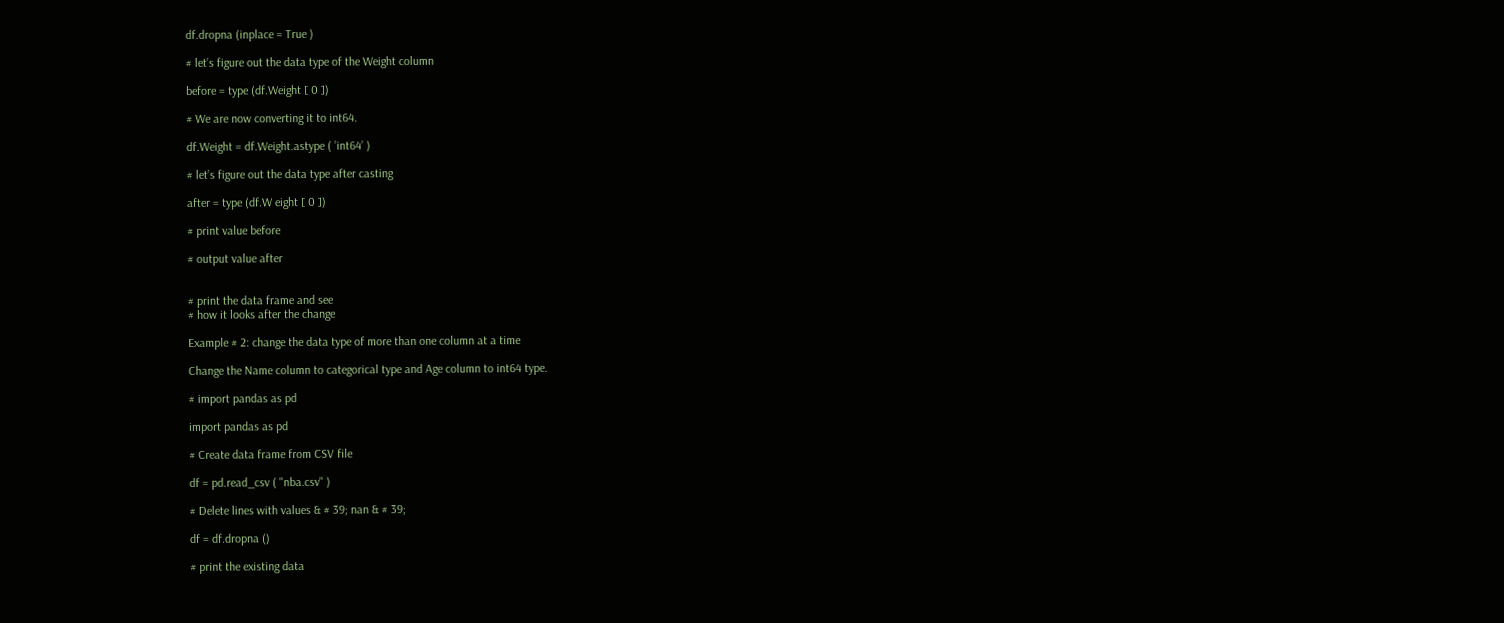df.dropna (inplace = True )

# let’s figure out the data type of the Weight column

before = type (df.Weight [ 0 ])

# We are now converting it to int64.

df.Weight = df.Weight.astype ( ’int64’ )

# let’s figure out the data type after casting

after = type (df.W eight [ 0 ])

# print value before

# output value after


# print the data frame and see
# how it looks after the change

Example # 2: change the data type of more than one column at a time

Change the Name column to categorical type and Age column to int64 type.

# import pandas as pd

import pandas as pd

# Create data frame from CSV file

df = pd.read_csv ( "nba.csv" )

# Delete lines with values & # 39; nan & # 39;

df = df.dropna ()

# print the existing data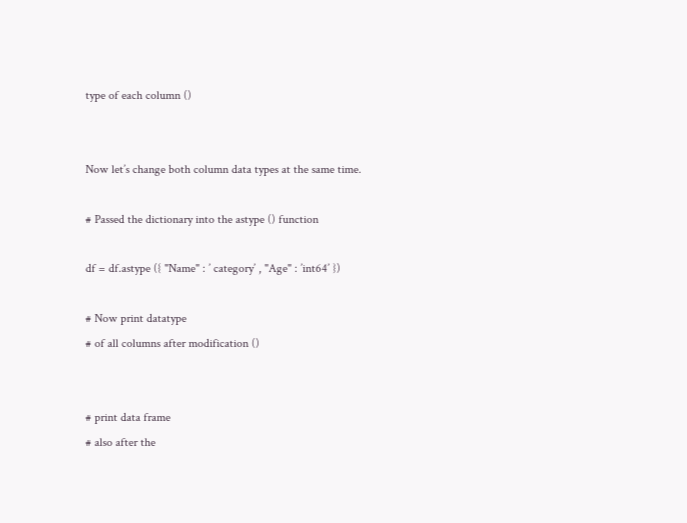type of each column ()


Now let’s change both column data types at the same time.

# Passed the dictionary into the astype () function

df = df.astype ({ "Name" : ’ category’ , "Age" : ’int64’ })

# Now print datatype
# of all columns after modification ()


# print data frame
# also after the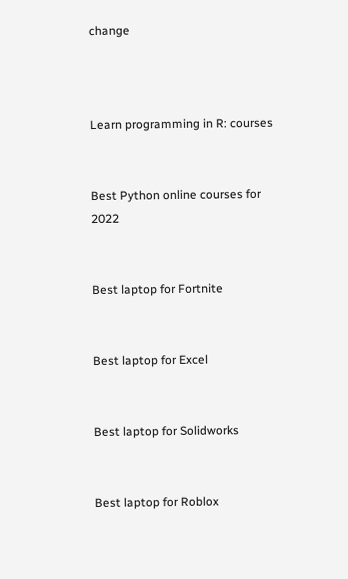change



Learn programming in R: courses


Best Python online courses for 2022


Best laptop for Fortnite


Best laptop for Excel


Best laptop for Solidworks


Best laptop for Roblox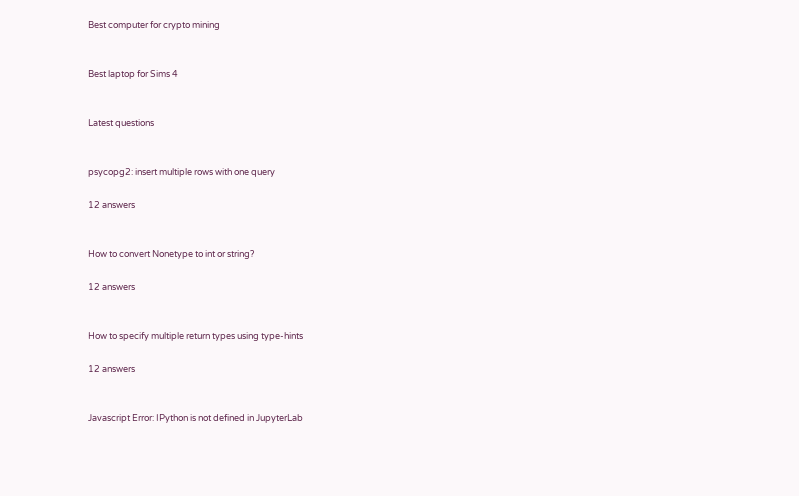Best computer for crypto mining


Best laptop for Sims 4


Latest questions


psycopg2: insert multiple rows with one query

12 answers


How to convert Nonetype to int or string?

12 answers


How to specify multiple return types using type-hints

12 answers


Javascript Error: IPython is not defined in JupyterLab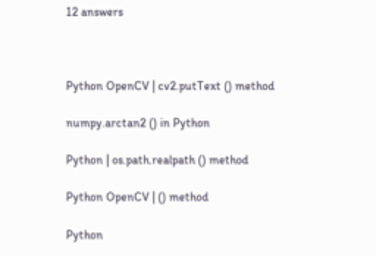12 answers



Python OpenCV | cv2.putText () method

numpy.arctan2 () in Python

Python | os.path.realpath () method

Python OpenCV | () method

Python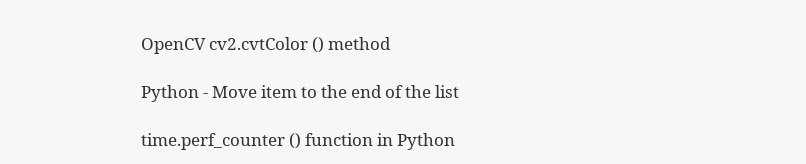OpenCV cv2.cvtColor () method

Python - Move item to the end of the list

time.perf_counter () function in Python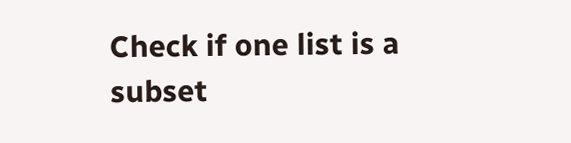Check if one list is a subset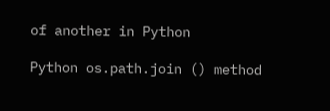of another in Python

Python os.path.join () method